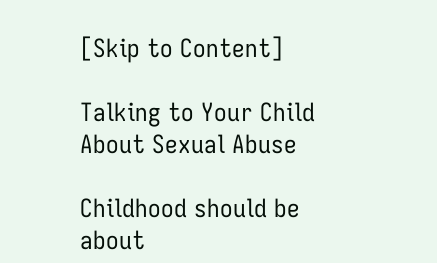[Skip to Content]

Talking to Your Child About Sexual Abuse

Childhood should be about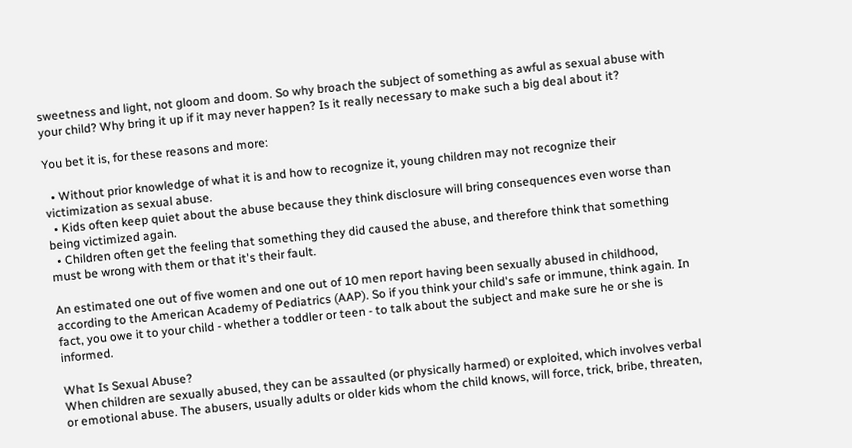sweetness and light, not gloom and doom. So why broach the subject of something as awful as sexual abuse with your child? Why bring it up if it may never happen? Is it really necessary to make such a big deal about it?

You bet it is, for these reasons and more:

  • Without prior knowledge of what it is and how to recognize it, young children may not recognize their victimization as sexual abuse.
  • Kids often keep quiet about the abuse because they think disclosure will bring consequences even worse than being victimized again.
  • Children often get the feeling that something they did caused the abuse, and therefore think that something must be wrong with them or that it's their fault.

An estimated one out of five women and one out of 10 men report having been sexually abused in childhood, according to the American Academy of Pediatrics (AAP). So if you think your child's safe or immune, think again. In fact, you owe it to your child - whether a toddler or teen - to talk about the subject and make sure he or she is informed.

What Is Sexual Abuse?
When children are sexually abused, they can be assaulted (or physically harmed) or exploited, which involves verbal or emotional abuse. The abusers, usually adults or older kids whom the child knows, will force, trick, bribe, threaten,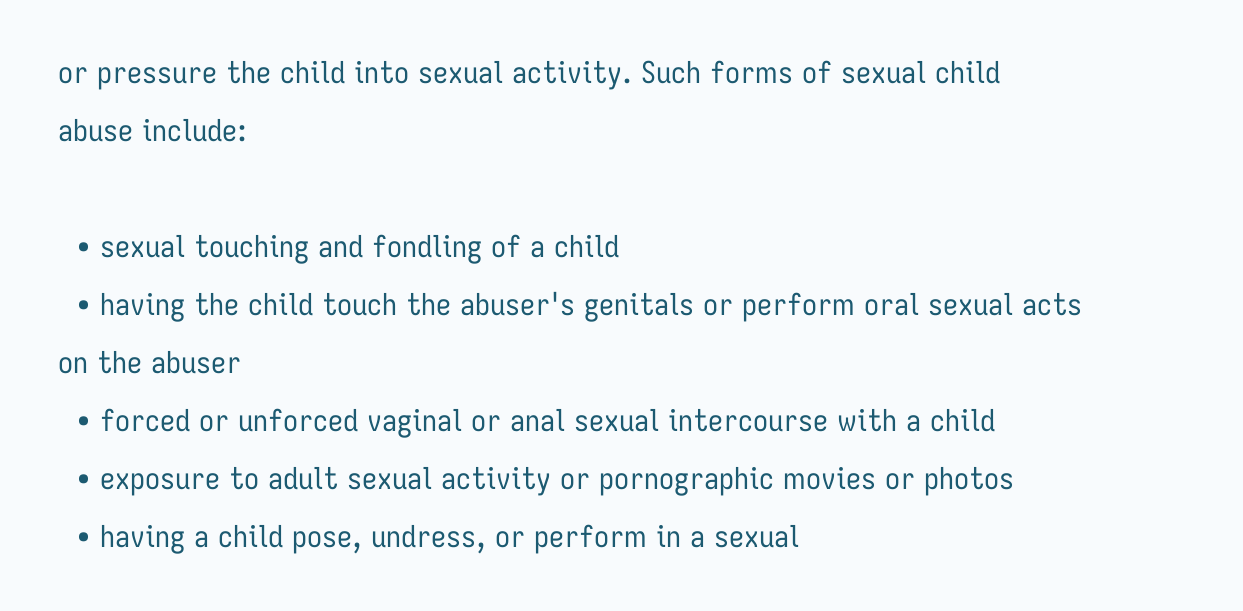or pressure the child into sexual activity. Such forms of sexual child abuse include:

  • sexual touching and fondling of a child
  • having the child touch the abuser's genitals or perform oral sexual acts on the abuser
  • forced or unforced vaginal or anal sexual intercourse with a child
  • exposure to adult sexual activity or pornographic movies or photos
  • having a child pose, undress, or perform in a sexual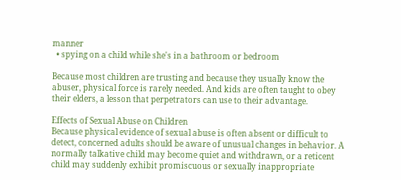manner
  • spying on a child while she's in a bathroom or bedroom

Because most children are trusting and because they usually know the abuser, physical force is rarely needed. And kids are often taught to obey their elders, a lesson that perpetrators can use to their advantage.

Effects of Sexual Abuse on Children
Because physical evidence of sexual abuse is often absent or difficult to detect, concerned adults should be aware of unusual changes in behavior. A normally talkative child may become quiet and withdrawn, or a reticent child may suddenly exhibit promiscuous or sexually inappropriate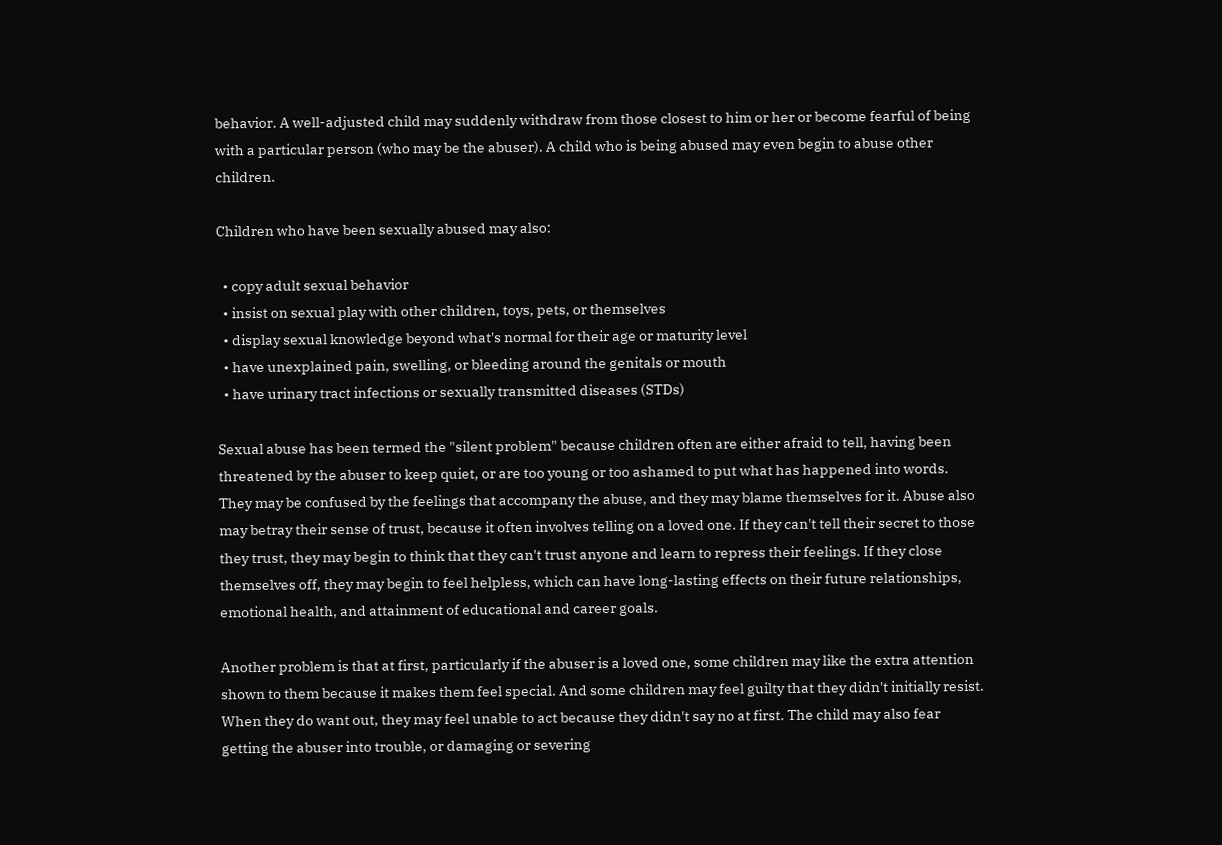behavior. A well-adjusted child may suddenly withdraw from those closest to him or her or become fearful of being with a particular person (who may be the abuser). A child who is being abused may even begin to abuse other children.

Children who have been sexually abused may also:

  • copy adult sexual behavior
  • insist on sexual play with other children, toys, pets, or themselves
  • display sexual knowledge beyond what's normal for their age or maturity level
  • have unexplained pain, swelling, or bleeding around the genitals or mouth
  • have urinary tract infections or sexually transmitted diseases (STDs)

Sexual abuse has been termed the "silent problem" because children often are either afraid to tell, having been threatened by the abuser to keep quiet, or are too young or too ashamed to put what has happened into words. They may be confused by the feelings that accompany the abuse, and they may blame themselves for it. Abuse also may betray their sense of trust, because it often involves telling on a loved one. If they can't tell their secret to those they trust, they may begin to think that they can't trust anyone and learn to repress their feelings. If they close themselves off, they may begin to feel helpless, which can have long-lasting effects on their future relationships, emotional health, and attainment of educational and career goals.

Another problem is that at first, particularly if the abuser is a loved one, some children may like the extra attention shown to them because it makes them feel special. And some children may feel guilty that they didn't initially resist. When they do want out, they may feel unable to act because they didn't say no at first. The child may also fear getting the abuser into trouble, or damaging or severing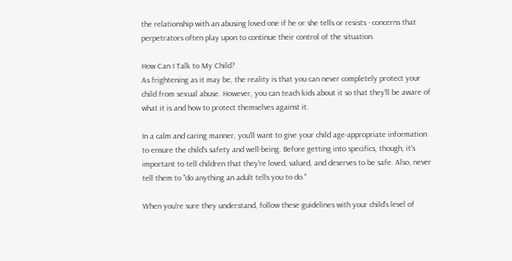the relationship with an abusing loved one if he or she tells or resists - concerns that perpetrators often play upon to continue their control of the situation.

How Can I Talk to My Child?
As frightening as it may be, the reality is that you can never completely protect your child from sexual abuse. However, you can teach kids about it so that they'll be aware of what it is and how to protect themselves against it.

In a calm and caring manner, you'll want to give your child age-appropriate information to ensure the child's safety and well-being. Before getting into specifics, though, it's important to tell children that they're loved, valued, and deserves to be safe. Also, never tell them to "do anything an adult tells you to do."

When you're sure they understand, follow these guidelines with your child's level of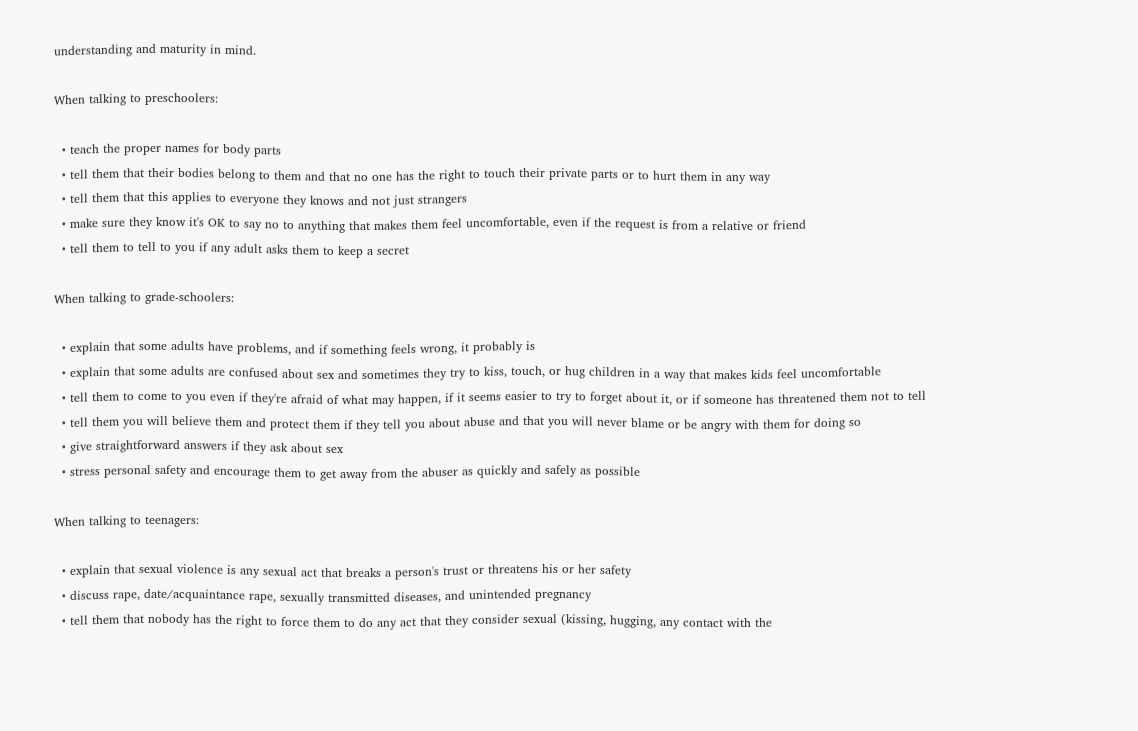understanding and maturity in mind.

When talking to preschoolers:

  • teach the proper names for body parts
  • tell them that their bodies belong to them and that no one has the right to touch their private parts or to hurt them in any way
  • tell them that this applies to everyone they knows and not just strangers
  • make sure they know it's OK to say no to anything that makes them feel uncomfortable, even if the request is from a relative or friend
  • tell them to tell to you if any adult asks them to keep a secret

When talking to grade-schoolers:

  • explain that some adults have problems, and if something feels wrong, it probably is
  • explain that some adults are confused about sex and sometimes they try to kiss, touch, or hug children in a way that makes kids feel uncomfortable
  • tell them to come to you even if they're afraid of what may happen, if it seems easier to try to forget about it, or if someone has threatened them not to tell
  • tell them you will believe them and protect them if they tell you about abuse and that you will never blame or be angry with them for doing so
  • give straightforward answers if they ask about sex
  • stress personal safety and encourage them to get away from the abuser as quickly and safely as possible

When talking to teenagers:

  • explain that sexual violence is any sexual act that breaks a person's trust or threatens his or her safety
  • discuss rape, date/acquaintance rape, sexually transmitted diseases, and unintended pregnancy
  • tell them that nobody has the right to force them to do any act that they consider sexual (kissing, hugging, any contact with the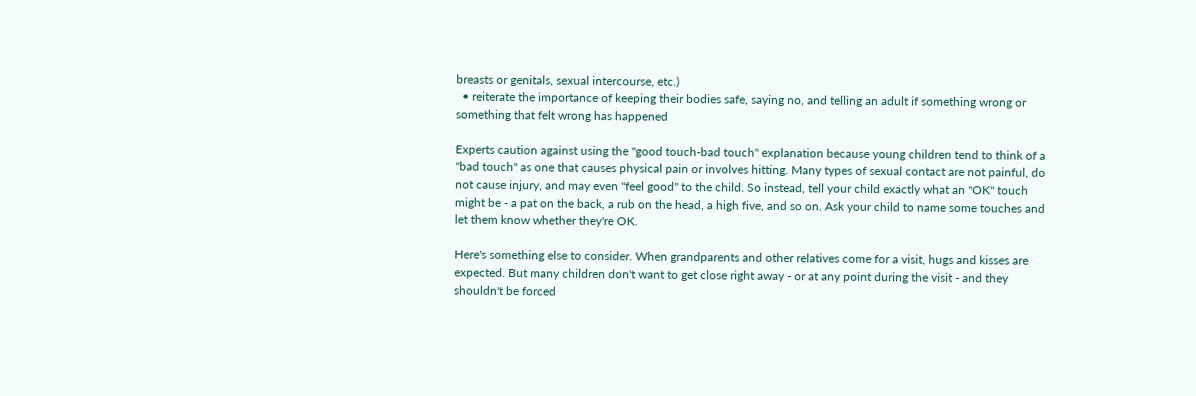breasts or genitals, sexual intercourse, etc.)
  • reiterate the importance of keeping their bodies safe, saying no, and telling an adult if something wrong or something that felt wrong has happened

Experts caution against using the "good touch-bad touch" explanation because young children tend to think of a "bad touch" as one that causes physical pain or involves hitting. Many types of sexual contact are not painful, do not cause injury, and may even "feel good" to the child. So instead, tell your child exactly what an "OK" touch might be - a pat on the back, a rub on the head, a high five, and so on. Ask your child to name some touches and let them know whether they're OK.

Here's something else to consider. When grandparents and other relatives come for a visit, hugs and kisses are expected. But many children don't want to get close right away - or at any point during the visit - and they shouldn't be forced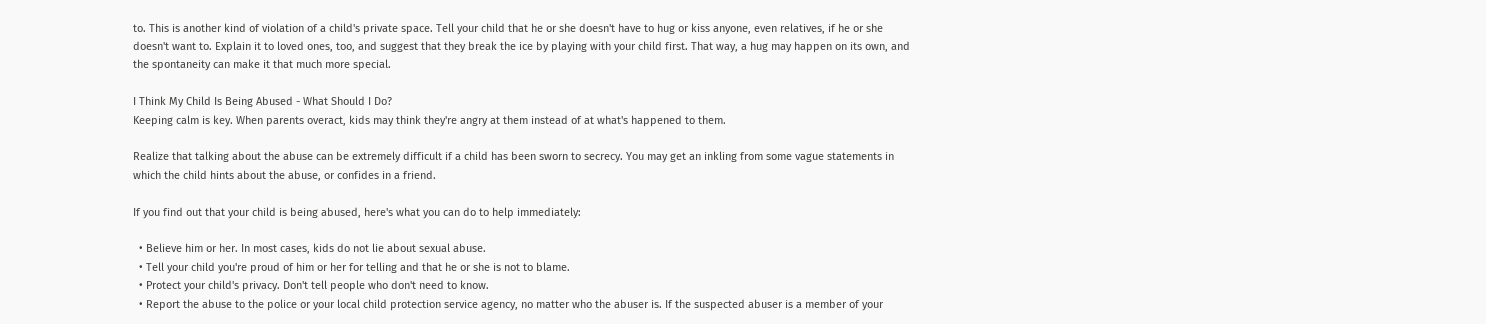to. This is another kind of violation of a child's private space. Tell your child that he or she doesn't have to hug or kiss anyone, even relatives, if he or she doesn't want to. Explain it to loved ones, too, and suggest that they break the ice by playing with your child first. That way, a hug may happen on its own, and the spontaneity can make it that much more special.

I Think My Child Is Being Abused - What Should I Do?
Keeping calm is key. When parents overact, kids may think they're angry at them instead of at what's happened to them.

Realize that talking about the abuse can be extremely difficult if a child has been sworn to secrecy. You may get an inkling from some vague statements in which the child hints about the abuse, or confides in a friend.

If you find out that your child is being abused, here's what you can do to help immediately:

  • Believe him or her. In most cases, kids do not lie about sexual abuse.
  • Tell your child you're proud of him or her for telling and that he or she is not to blame.
  • Protect your child's privacy. Don't tell people who don't need to know.
  • Report the abuse to the police or your local child protection service agency, no matter who the abuser is. If the suspected abuser is a member of your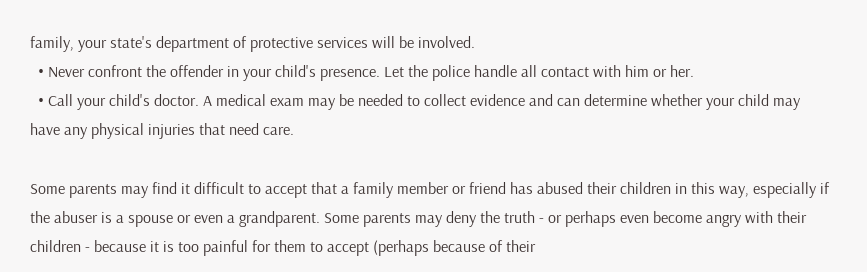family, your state's department of protective services will be involved.
  • Never confront the offender in your child's presence. Let the police handle all contact with him or her.
  • Call your child's doctor. A medical exam may be needed to collect evidence and can determine whether your child may have any physical injuries that need care.

Some parents may find it difficult to accept that a family member or friend has abused their children in this way, especially if the abuser is a spouse or even a grandparent. Some parents may deny the truth - or perhaps even become angry with their children - because it is too painful for them to accept (perhaps because of their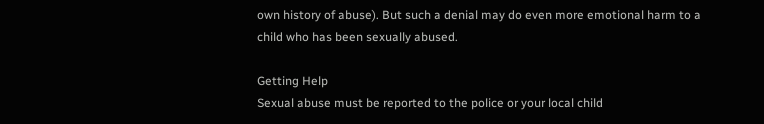own history of abuse). But such a denial may do even more emotional harm to a child who has been sexually abused.

Getting Help
Sexual abuse must be reported to the police or your local child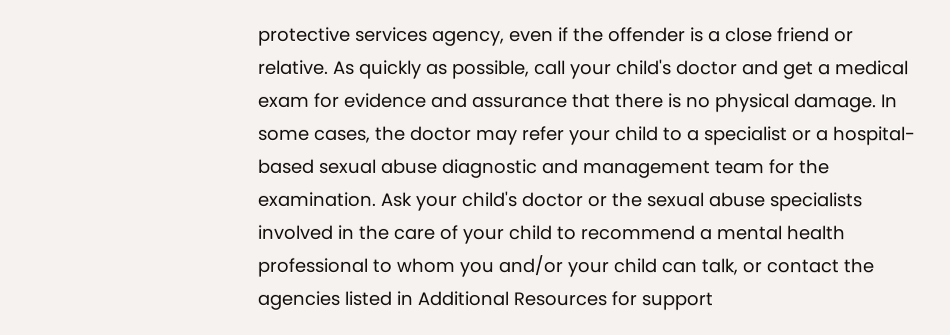protective services agency, even if the offender is a close friend or relative. As quickly as possible, call your child's doctor and get a medical exam for evidence and assurance that there is no physical damage. In some cases, the doctor may refer your child to a specialist or a hospital-based sexual abuse diagnostic and management team for the examination. Ask your child's doctor or the sexual abuse specialists involved in the care of your child to recommend a mental health professional to whom you and/or your child can talk, or contact the agencies listed in Additional Resources for support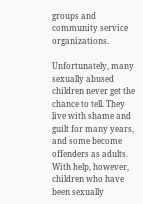groups and community service organizations.

Unfortunately, many sexually abused children never get the chance to tell. They live with shame and guilt for many years, and some become offenders as adults. With help, however, children who have been sexually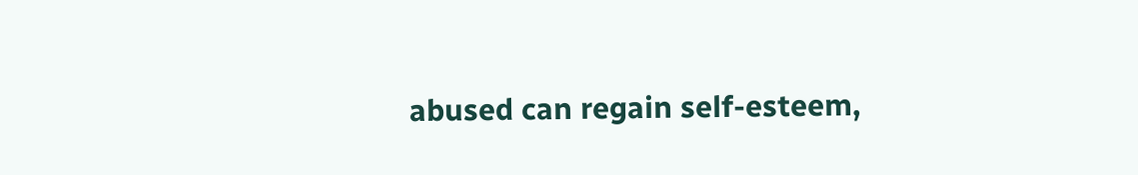abused can regain self-esteem,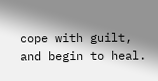cope with guilt, and begin to heal.